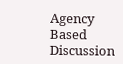Agency Based Discussion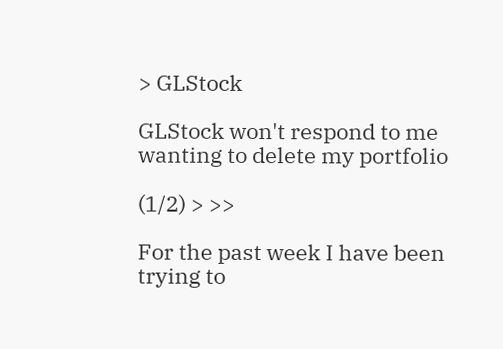> GLStock

GLStock won't respond to me wanting to delete my portfolio

(1/2) > >>

For the past week I have been trying to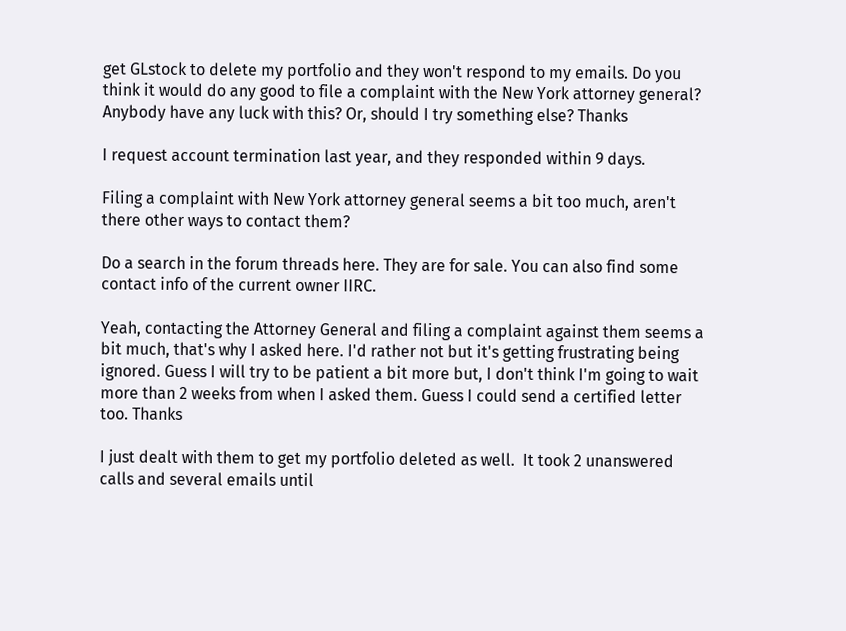get GLstock to delete my portfolio and they won't respond to my emails. Do you think it would do any good to file a complaint with the New York attorney general? Anybody have any luck with this? Or, should I try something else? Thanks

I request account termination last year, and they responded within 9 days.

Filing a complaint with New York attorney general seems a bit too much, aren't there other ways to contact them?

Do a search in the forum threads here. They are for sale. You can also find some contact info of the current owner IIRC.

Yeah, contacting the Attorney General and filing a complaint against them seems a bit much, that's why I asked here. I'd rather not but it's getting frustrating being ignored. Guess I will try to be patient a bit more but, I don't think I'm going to wait more than 2 weeks from when I asked them. Guess I could send a certified letter too. Thanks

I just dealt with them to get my portfolio deleted as well.  It took 2 unanswered calls and several emails until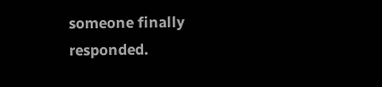someone finally responded.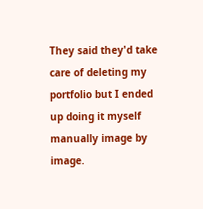They said they'd take care of deleting my portfolio but I ended up doing it myself manually image by image.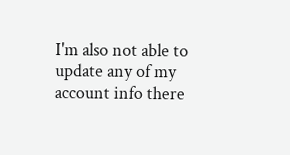I'm also not able to update any of my account info there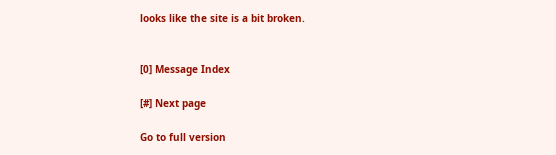looks like the site is a bit broken.


[0] Message Index

[#] Next page

Go to full version